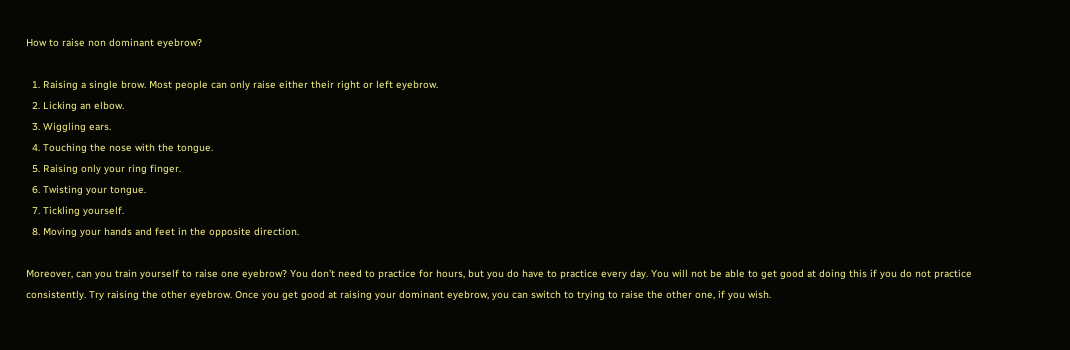How to raise non dominant eyebrow?

  1. Raising a single brow. Most people can only raise either their right or left eyebrow.
  2. Licking an elbow.
  3. Wiggling ears.
  4. Touching the nose with the tongue.
  5. Raising only your ring finger.
  6. Twisting your tongue.
  7. Tickling yourself.
  8. Moving your hands and feet in the opposite direction.

Moreover, can you train yourself to raise one eyebrow? You don’t need to practice for hours, but you do have to practice every day. You will not be able to get good at doing this if you do not practice consistently. Try raising the other eyebrow. Once you get good at raising your dominant eyebrow, you can switch to trying to raise the other one, if you wish.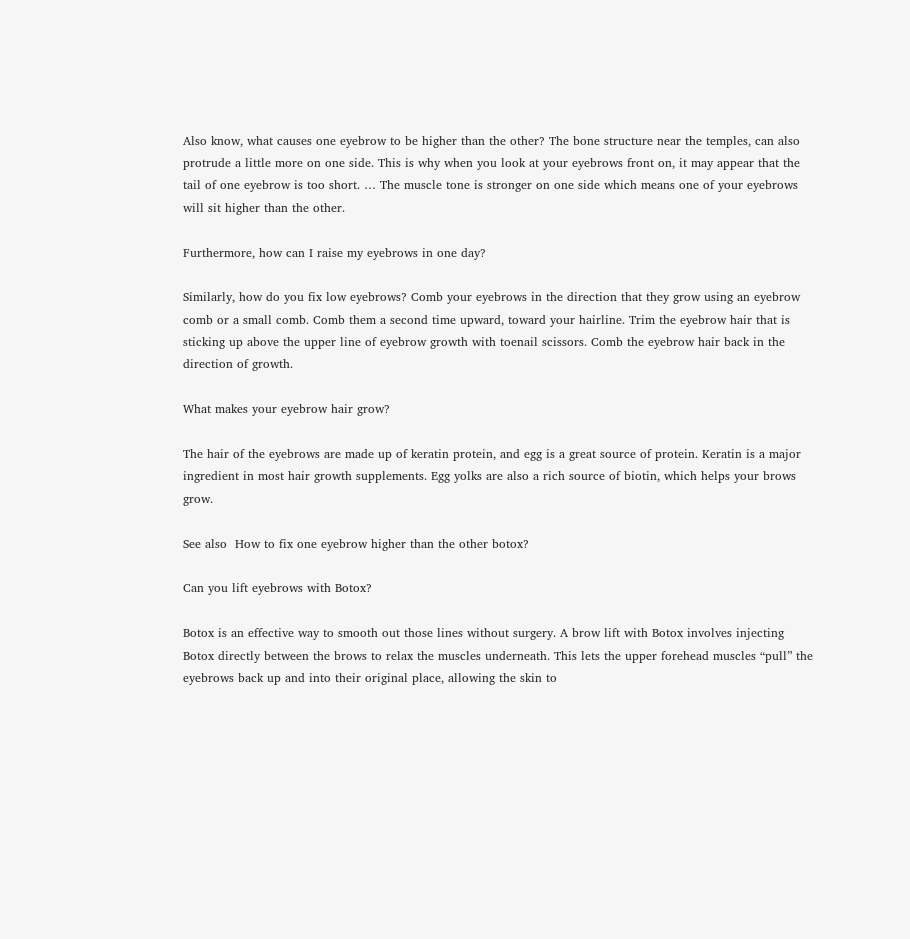Also know, what causes one eyebrow to be higher than the other? The bone structure near the temples, can also protrude a little more on one side. This is why when you look at your eyebrows front on, it may appear that the tail of one eyebrow is too short. … The muscle tone is stronger on one side which means one of your eyebrows will sit higher than the other.

Furthermore, how can I raise my eyebrows in one day?

Similarly, how do you fix low eyebrows? Comb your eyebrows in the direction that they grow using an eyebrow comb or a small comb. Comb them a second time upward, toward your hairline. Trim the eyebrow hair that is sticking up above the upper line of eyebrow growth with toenail scissors. Comb the eyebrow hair back in the direction of growth.

What makes your eyebrow hair grow?

The hair of the eyebrows are made up of keratin protein, and egg is a great source of protein. Keratin is a major ingredient in most hair growth supplements. Egg yolks are also a rich source of biotin, which helps your brows grow.

See also  How to fix one eyebrow higher than the other botox?

Can you lift eyebrows with Botox?

Botox is an effective way to smooth out those lines without surgery. A brow lift with Botox involves injecting Botox directly between the brows to relax the muscles underneath. This lets the upper forehead muscles “pull” the eyebrows back up and into their original place, allowing the skin to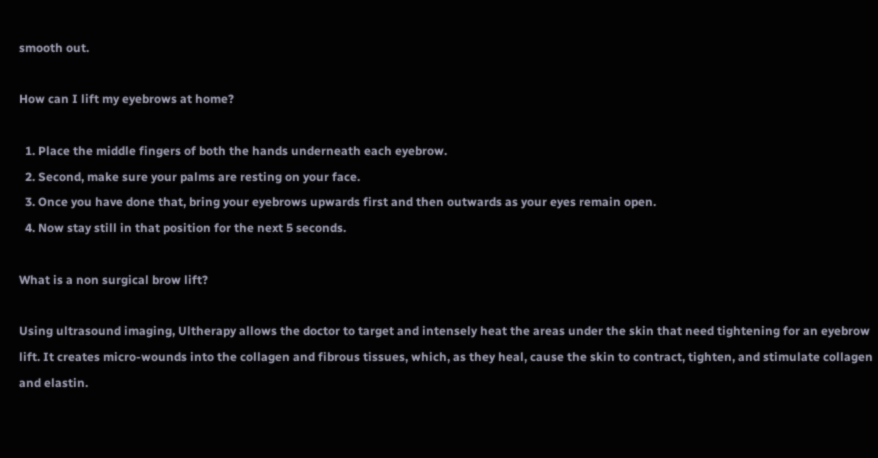smooth out.

How can I lift my eyebrows at home?

  1. Place the middle fingers of both the hands underneath each eyebrow.
  2. Second, make sure your palms are resting on your face.
  3. Once you have done that, bring your eyebrows upwards first and then outwards as your eyes remain open.
  4. Now stay still in that position for the next 5 seconds.

What is a non surgical brow lift?

Using ultrasound imaging, Ultherapy allows the doctor to target and intensely heat the areas under the skin that need tightening for an eyebrow lift. It creates micro-wounds into the collagen and fibrous tissues, which, as they heal, cause the skin to contract, tighten, and stimulate collagen and elastin.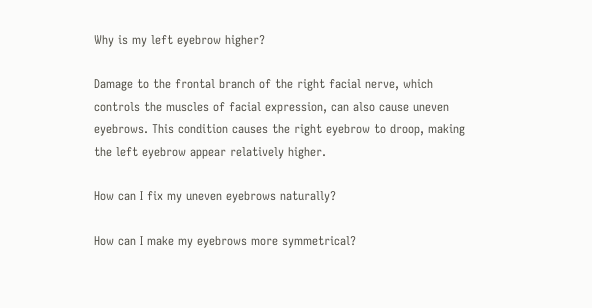Why is my left eyebrow higher?

Damage to the frontal branch of the right facial nerve, which controls the muscles of facial expression, can also cause uneven eyebrows. This condition causes the right eyebrow to droop, making the left eyebrow appear relatively higher.

How can I fix my uneven eyebrows naturally?

How can I make my eyebrows more symmetrical?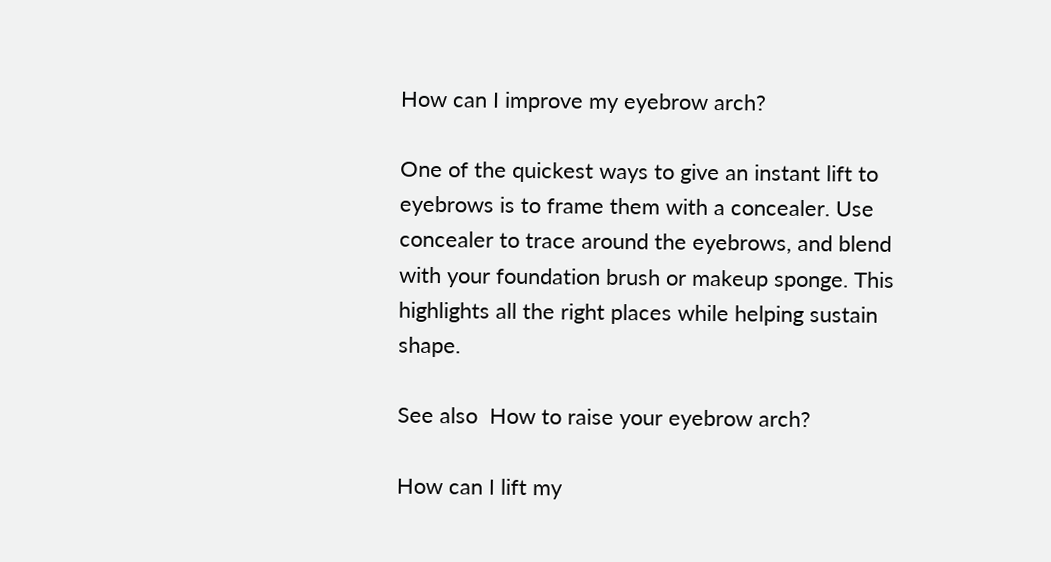How can I improve my eyebrow arch?

One of the quickest ways to give an instant lift to eyebrows is to frame them with a concealer. Use concealer to trace around the eyebrows, and blend with your foundation brush or makeup sponge. This highlights all the right places while helping sustain shape.

See also  How to raise your eyebrow arch?

How can I lift my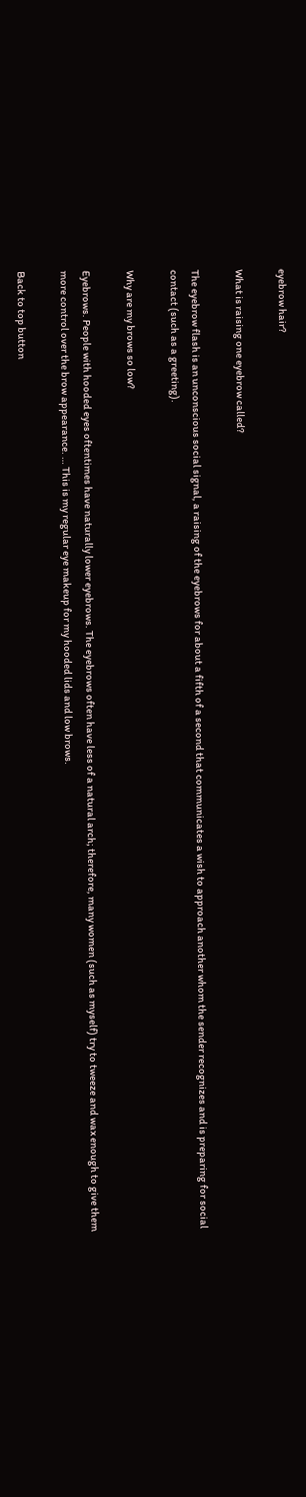eyebrow hair?

What is raising one eyebrow called?

The eyebrow flash is an unconscious social signal, a raising of the eyebrows for about a fifth of a second that communicates a wish to approach another whom the sender recognizes and is preparing for social contact (such as a greeting).

Why are my brows so low?

Eyebrows. People with hooded eyes oftentimes have naturally lower eyebrows. The eyebrows often have less of a natural arch; therefore, many women (such as myself) try to tweeze and wax enough to give them more control over the brow appearance. … This is my regular eye makeup for my hooded lids and low brows.

Back to top button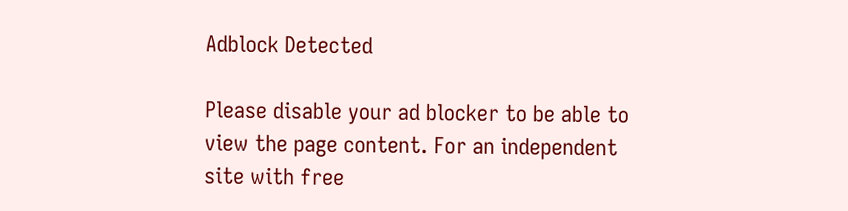Adblock Detected

Please disable your ad blocker to be able to view the page content. For an independent site with free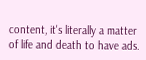content, it's literally a matter of life and death to have ads.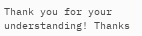Thank you for your understanding! Thanks